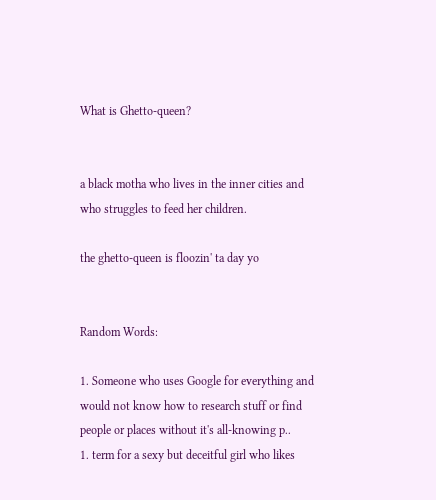What is Ghetto-queen?


a black motha who lives in the inner cities and who struggles to feed her children.

the ghetto-queen is floozin' ta day yo


Random Words:

1. Someone who uses Google for everything and would not know how to research stuff or find people or places without it's all-knowing p..
1. term for a sexy but deceitful girl who likes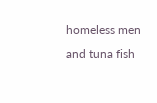homeless men and tuna fish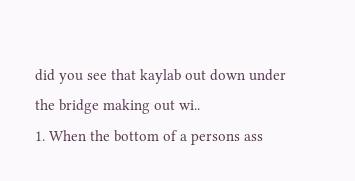did you see that kaylab out down under the bridge making out wi..
1. When the bottom of a persons ass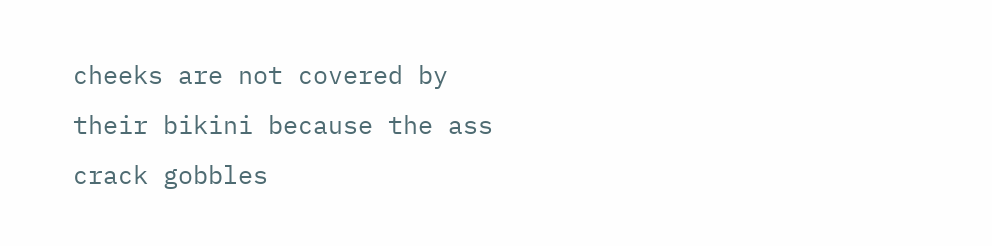cheeks are not covered by their bikini because the ass crack gobbles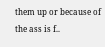them up or because of the ass is f..